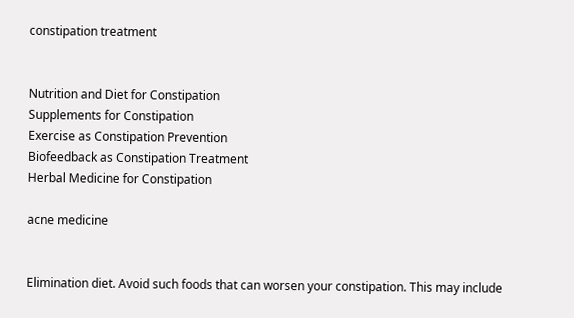constipation treatment


Nutrition and Diet for Constipation
Supplements for Constipation
Exercise as Constipation Prevention
Biofeedback as Constipation Treatment
Herbal Medicine for Constipation

acne medicine


Elimination diet. Avoid such foods that can worsen your constipation. This may include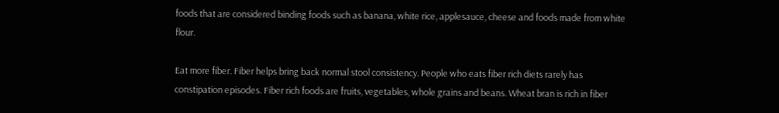foods that are considered binding foods such as banana, white rice, applesauce, cheese and foods made from white flour.

Eat more fiber. Fiber helps bring back normal stool consistency. People who eats fiber rich diets rarely has constipation episodes. Fiber rich foods are fruits, vegetables, whole grains and beans. Wheat bran is rich in fiber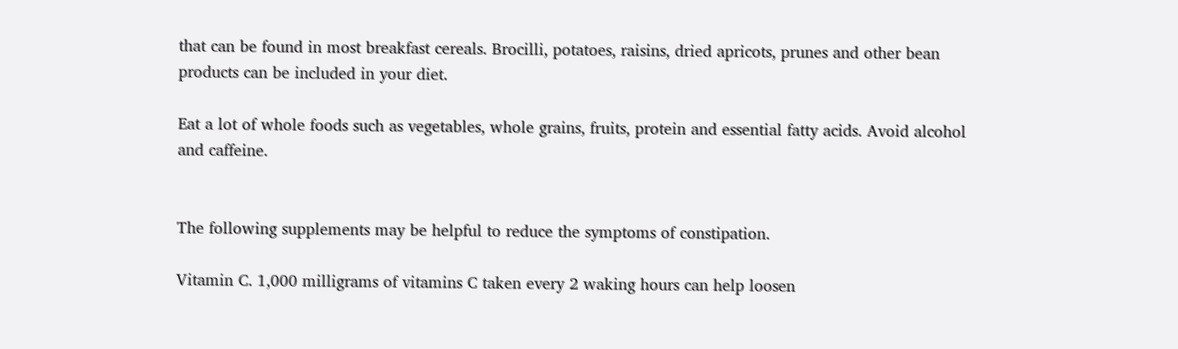that can be found in most breakfast cereals. Brocilli, potatoes, raisins, dried apricots, prunes and other bean products can be included in your diet.

Eat a lot of whole foods such as vegetables, whole grains, fruits, protein and essential fatty acids. Avoid alcohol and caffeine.


The following supplements may be helpful to reduce the symptoms of constipation.

Vitamin C. 1,000 milligrams of vitamins C taken every 2 waking hours can help loosen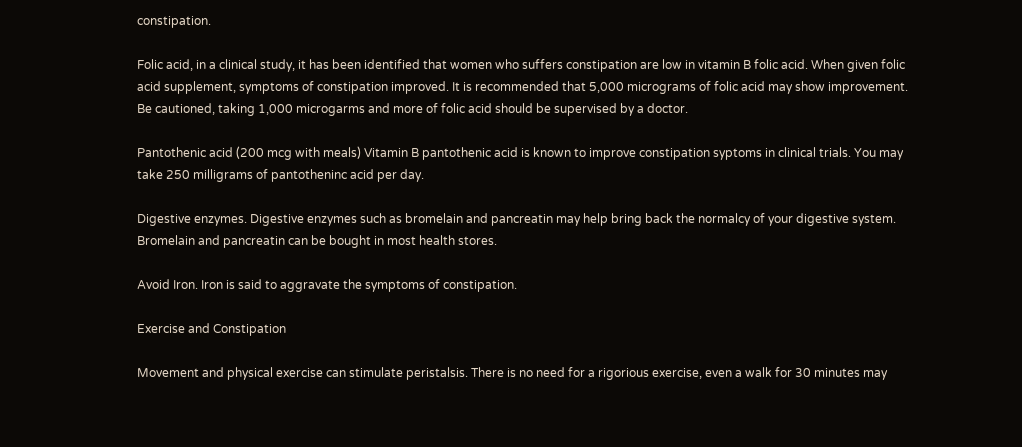constipation.

Folic acid, in a clinical study, it has been identified that women who suffers constipation are low in vitamin B folic acid. When given folic acid supplement, symptoms of constipation improved. It is recommended that 5,000 micrograms of folic acid may show improvement. Be cautioned, taking 1,000 microgarms and more of folic acid should be supervised by a doctor.

Pantothenic acid (200 mcg with meals) Vitamin B pantothenic acid is known to improve constipation syptoms in clinical trials. You may take 250 milligrams of pantotheninc acid per day.

Digestive enzymes. Digestive enzymes such as bromelain and pancreatin may help bring back the normalcy of your digestive system. Bromelain and pancreatin can be bought in most health stores.

Avoid Iron. Iron is said to aggravate the symptoms of constipation.

Exercise and Constipation

Movement and physical exercise can stimulate peristalsis. There is no need for a rigorious exercise, even a walk for 30 minutes may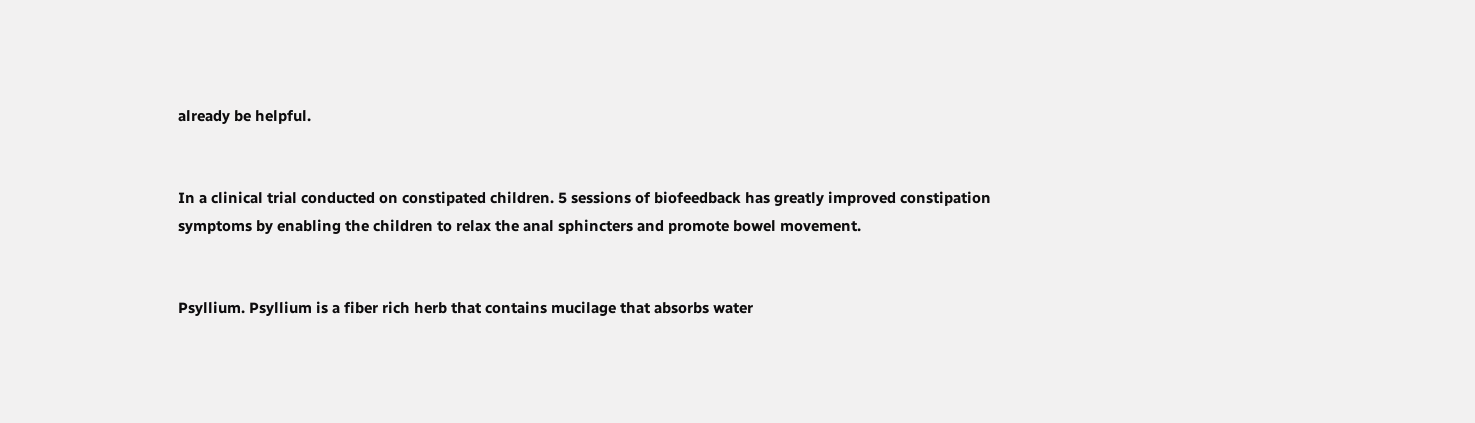already be helpful.


In a clinical trial conducted on constipated children. 5 sessions of biofeedback has greatly improved constipation symptoms by enabling the children to relax the anal sphincters and promote bowel movement.


Psyllium. Psyllium is a fiber rich herb that contains mucilage that absorbs water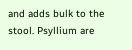and adds bulk to the stool. Psyllium are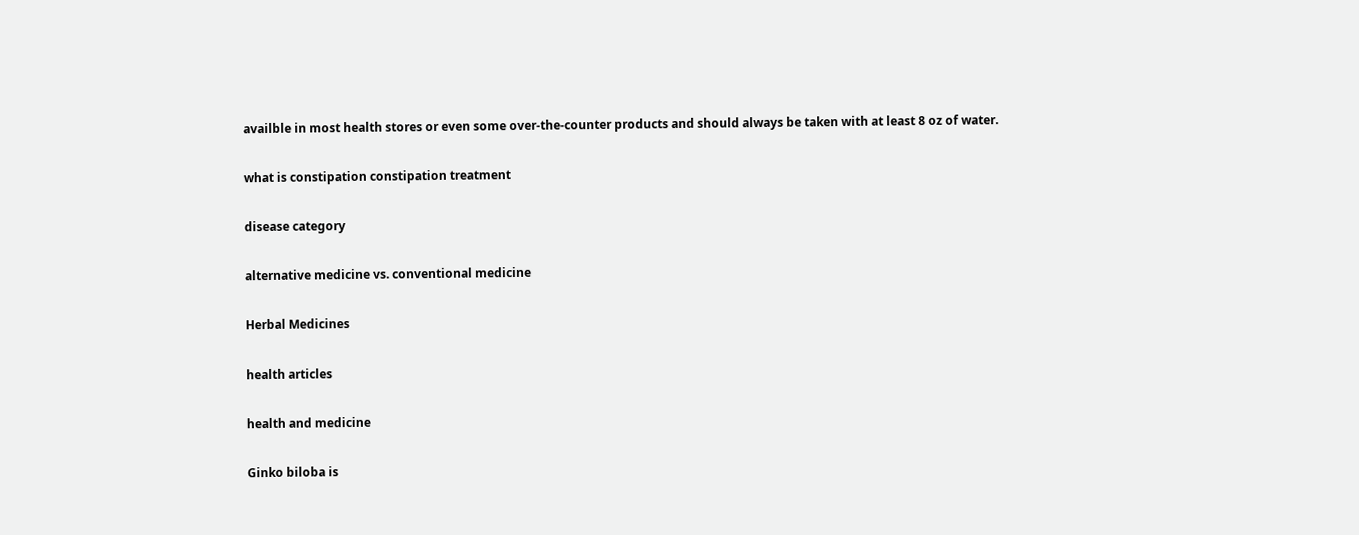availble in most health stores or even some over-the-counter products and should always be taken with at least 8 oz of water.

what is constipation constipation treatment

disease category

alternative medicine vs. conventional medicine

Herbal Medicines

health articles

health and medicine

Ginko biloba is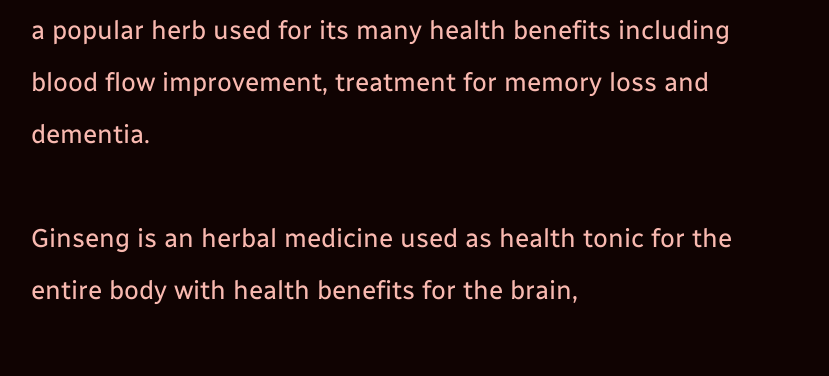a popular herb used for its many health benefits including blood flow improvement, treatment for memory loss and dementia.

Ginseng is an herbal medicine used as health tonic for the entire body with health benefits for the brain,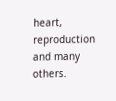heart, reproduction and many others.